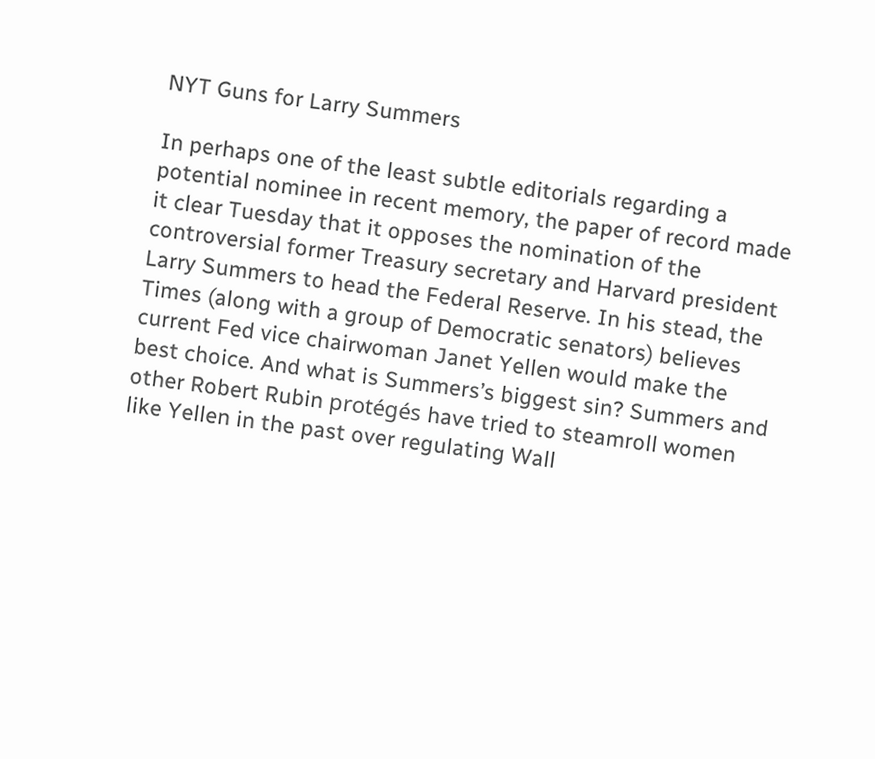NYT Guns for Larry Summers

In perhaps one of the least subtle editorials regarding a potential nominee in recent memory, the paper of record made it clear Tuesday that it opposes the nomination of the controversial former Treasury secretary and Harvard president Larry Summers to head the Federal Reserve. In his stead, the Times (along with a group of Democratic senators) believes current Fed vice chairwoman Janet Yellen would make the best choice. And what is Summers’s biggest sin? Summers and other Robert Rubin protégés have tried to steamroll women like Yellen in the past over regulating Wall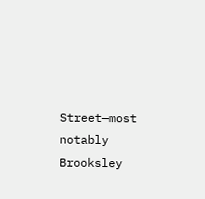Street—most notably Brooksley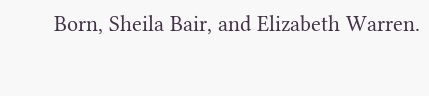Born, Sheila Bair, and Elizabeth Warren.